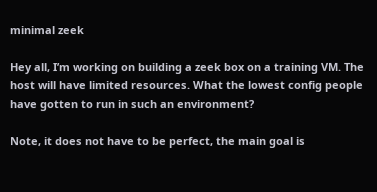minimal zeek

Hey all, I’m working on building a zeek box on a training VM. The host will have limited resources. What the lowest config people have gotten to run in such an environment?

Note, it does not have to be perfect, the main goal is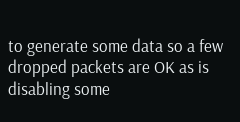to generate some data so a few dropped packets are OK as is disabling some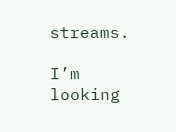streams.

I’m looking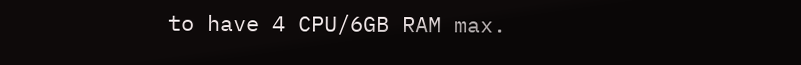to have 4 CPU/6GB RAM max.